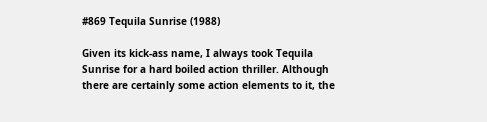#869 Tequila Sunrise (1988)

Given its kick-ass name, I always took Tequila Sunrise for a hard boiled action thriller. Although there are certainly some action elements to it, the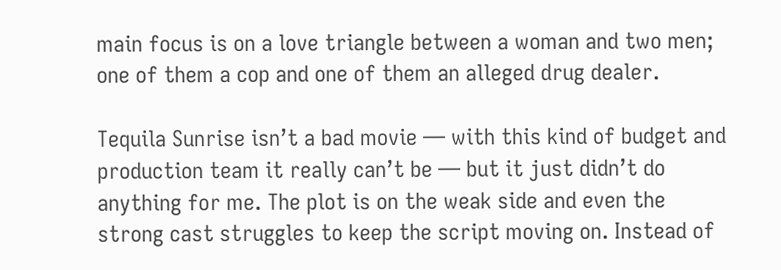main focus is on a love triangle between a woman and two men; one of them a cop and one of them an alleged drug dealer.

Tequila Sunrise isn’t a bad movie — with this kind of budget and production team it really can’t be — but it just didn’t do anything for me. The plot is on the weak side and even the strong cast struggles to keep the script moving on. Instead of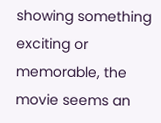showing something exciting or memorable, the movie seems an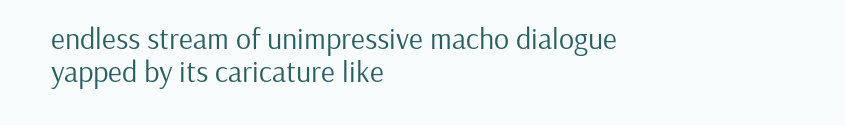endless stream of unimpressive macho dialogue yapped by its caricature like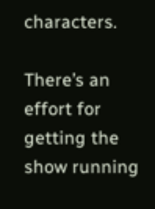characters.

There’s an effort for getting the show running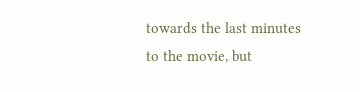towards the last minutes to the movie, but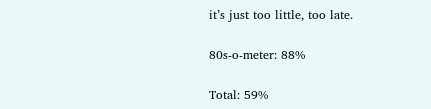it’s just too little, too late.

80s-o-meter: 88%

Total: 59%